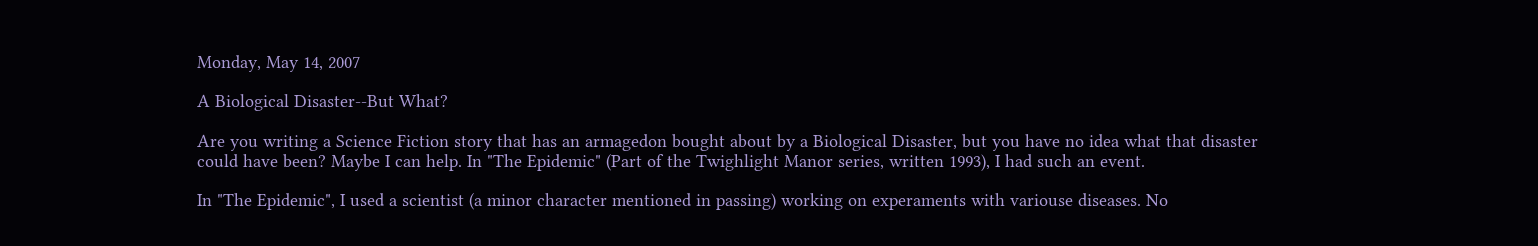Monday, May 14, 2007

A Biological Disaster--But What?

Are you writing a Science Fiction story that has an armagedon bought about by a Biological Disaster, but you have no idea what that disaster could have been? Maybe I can help. In "The Epidemic" (Part of the Twighlight Manor series, written 1993), I had such an event.

In "The Epidemic", I used a scientist (a minor character mentioned in passing) working on experaments with variouse diseases. No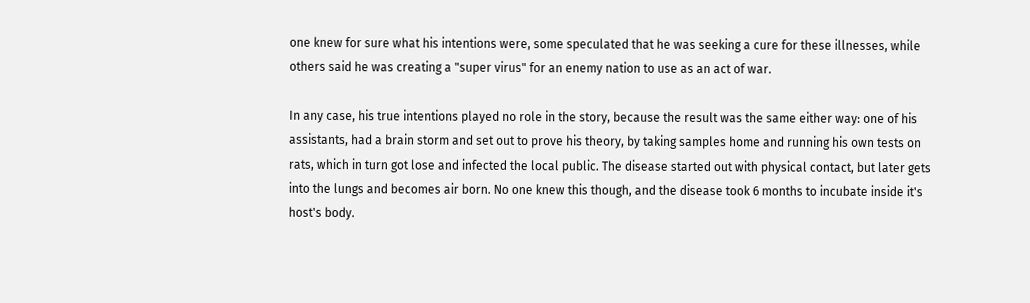one knew for sure what his intentions were, some speculated that he was seeking a cure for these illnesses, while others said he was creating a "super virus" for an enemy nation to use as an act of war.

In any case, his true intentions played no role in the story, because the result was the same either way: one of his assistants, had a brain storm and set out to prove his theory, by taking samples home and running his own tests on rats, which in turn got lose and infected the local public. The disease started out with physical contact, but later gets into the lungs and becomes air born. No one knew this though, and the disease took 6 months to incubate inside it's host's body.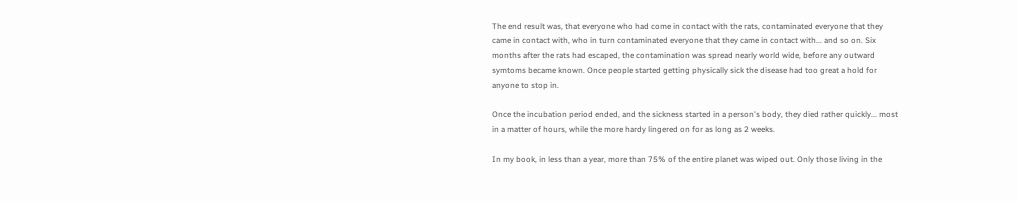The end result was, that everyone who had come in contact with the rats, contaminated everyone that they came in contact with, who in turn contaminated everyone that they came in contact with... and so on. Six months after the rats had escaped, the contamination was spread nearly world wide, before any outward symtoms became known. Once people started getting physically sick the disease had too great a hold for anyone to stop in.

Once the incubation period ended, and the sickness started in a person's body, they died rather quickly... most in a matter of hours, while the more hardy lingered on for as long as 2 weeks.

In my book, in less than a year, more than 75% of the entire planet was wiped out. Only those living in the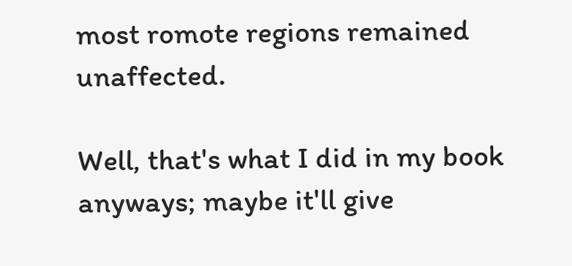most romote regions remained unaffected.

Well, that's what I did in my book anyways; maybe it'll give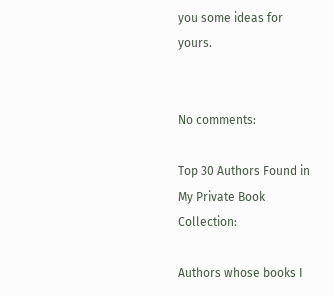you some ideas for yours.


No comments:

Top 30 Authors Found in My Private Book Collection:

Authors whose books I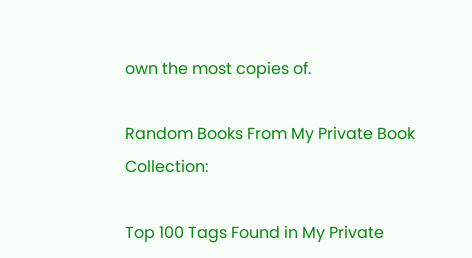own the most copies of.

Random Books From My Private Book Collection:

Top 100 Tags Found in My Private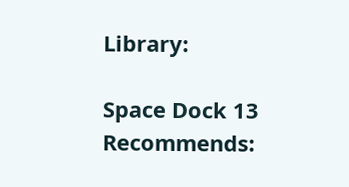Library:

Space Dock 13 Recommends: